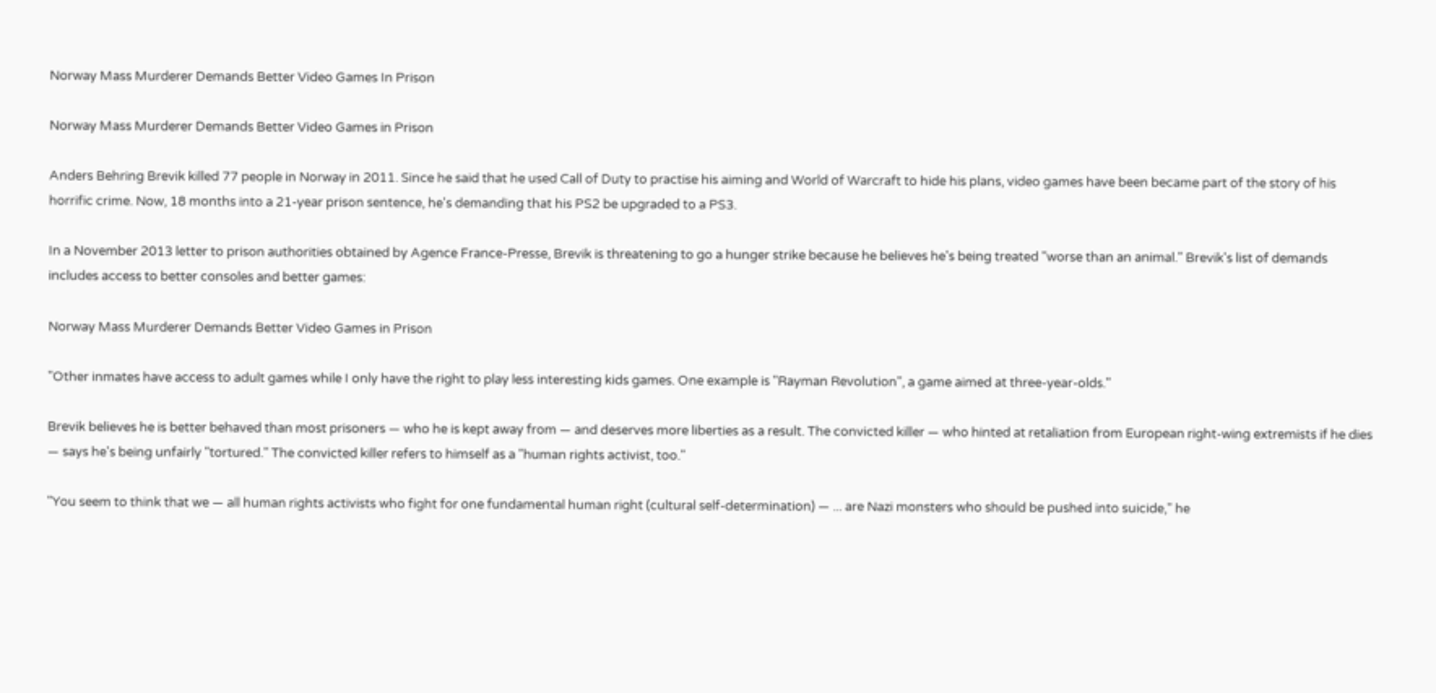Norway Mass Murderer Demands Better Video Games In Prison

Norway Mass Murderer Demands Better Video Games in Prison

Anders Behring Brevik killed 77 people in Norway in 2011. Since he said that he used Call of Duty to practise his aiming and World of Warcraft to hide his plans, video games have been became part of the story of his horrific crime. Now, 18 months into a 21-year prison sentence, he's demanding that his PS2 be upgraded to a PS3.

In a November 2013 letter to prison authorities obtained by Agence France-Presse, Brevik is threatening to go a hunger strike because he believes he's being treated "worse than an animal." Brevik's list of demands includes access to better consoles and better games:

Norway Mass Murderer Demands Better Video Games in Prison

"Other inmates have access to adult games while I only have the right to play less interesting kids games. One example is "Rayman Revolution", a game aimed at three-year-olds."

Brevik believes he is better behaved than most prisoners — who he is kept away from — and deserves more liberties as a result. The convicted killer — who hinted at retaliation from European right-wing extremists if he dies — says he's being unfairly "tortured." The convicted killer refers to himself as a "human rights activist, too."

"You seem to think that we — all human rights activists who fight for one fundamental human right (cultural self-determination) — ... are Nazi monsters who should be pushed into suicide," he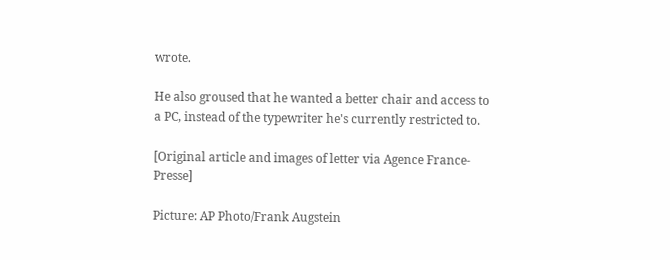wrote.

He also groused that he wanted a better chair and access to a PC, instead of the typewriter he's currently restricted to.

[Original article and images of letter via Agence France-Presse]

Picture: AP Photo/Frank Augstein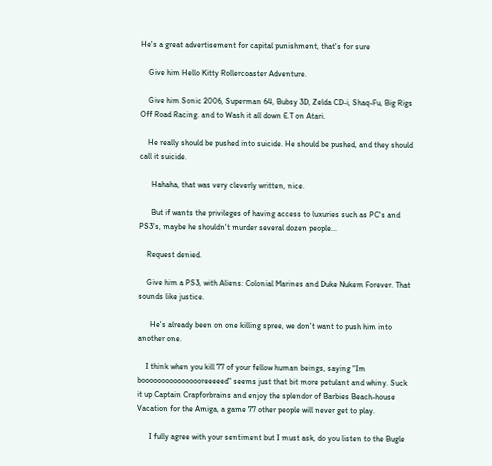He's a great advertisement for capital punishment, that's for sure

    Give him Hello Kitty Rollercoaster Adventure.

    Give him Sonic 2006, Superman 64, Bubsy 3D, Zelda CD-i, Shaq-Fu, Big Rigs Off Road Racing. and to Wash it all down E.T on Atari.

    He really should be pushed into suicide. He should be pushed, and they should call it suicide.

      Hahaha, that was very cleverly written, nice.

      But if wants the privileges of having access to luxuries such as PC's and PS3's, maybe he shouldn't murder several dozen people...

    Request denied.

    Give him a PS3, with Aliens: Colonial Marines and Duke Nukem Forever. That sounds like justice.

      He's already been on one killing spree, we don't want to push him into another one.

    I think when you kill 77 of your fellow human beings, saying "Im boooooooooooooooreeeeed" seems just that bit more petulant and whiny. Suck it up Captain Crapforbrains and enjoy the splendor of Barbies Beach-house Vacation for the Amiga, a game 77 other people will never get to play.

      I fully agree with your sentiment but I must ask, do you listen to the Bugle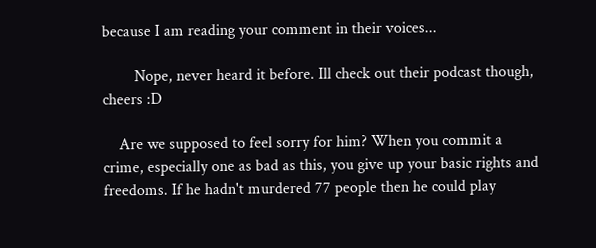because I am reading your comment in their voices...

        Nope, never heard it before. Ill check out their podcast though, cheers :D

    Are we supposed to feel sorry for him? When you commit a crime, especially one as bad as this, you give up your basic rights and freedoms. If he hadn't murdered 77 people then he could play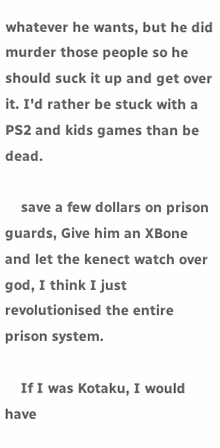whatever he wants, but he did murder those people so he should suck it up and get over it. I'd rather be stuck with a PS2 and kids games than be dead.

    save a few dollars on prison guards, Give him an XBone and let the kenect watch over god, I think I just revolutionised the entire prison system.

    If I was Kotaku, I would have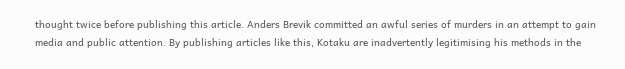thought twice before publishing this article. Anders Brevik committed an awful series of murders in an attempt to gain media and public attention. By publishing articles like this, Kotaku are inadvertently legitimising his methods in the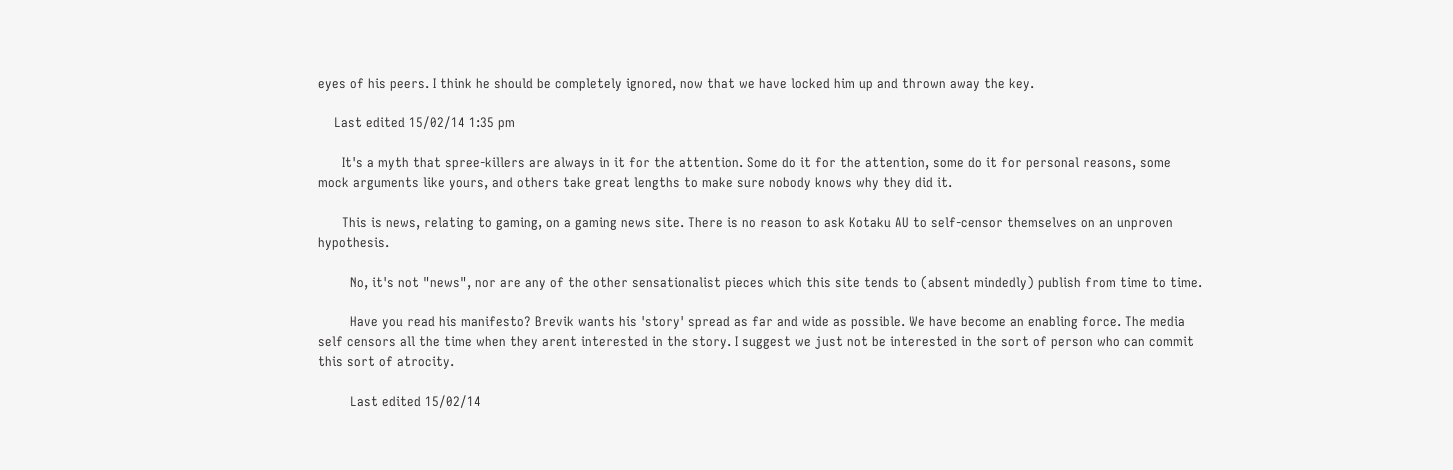eyes of his peers. I think he should be completely ignored, now that we have locked him up and thrown away the key.

    Last edited 15/02/14 1:35 pm

      It's a myth that spree-killers are always in it for the attention. Some do it for the attention, some do it for personal reasons, some mock arguments like yours, and others take great lengths to make sure nobody knows why they did it.

      This is news, relating to gaming, on a gaming news site. There is no reason to ask Kotaku AU to self-censor themselves on an unproven hypothesis.

        No, it's not "news", nor are any of the other sensationalist pieces which this site tends to (absent mindedly) publish from time to time.

        Have you read his manifesto? Brevik wants his 'story' spread as far and wide as possible. We have become an enabling force. The media self censors all the time when they arent interested in the story. I suggest we just not be interested in the sort of person who can commit this sort of atrocity.

        Last edited 15/02/14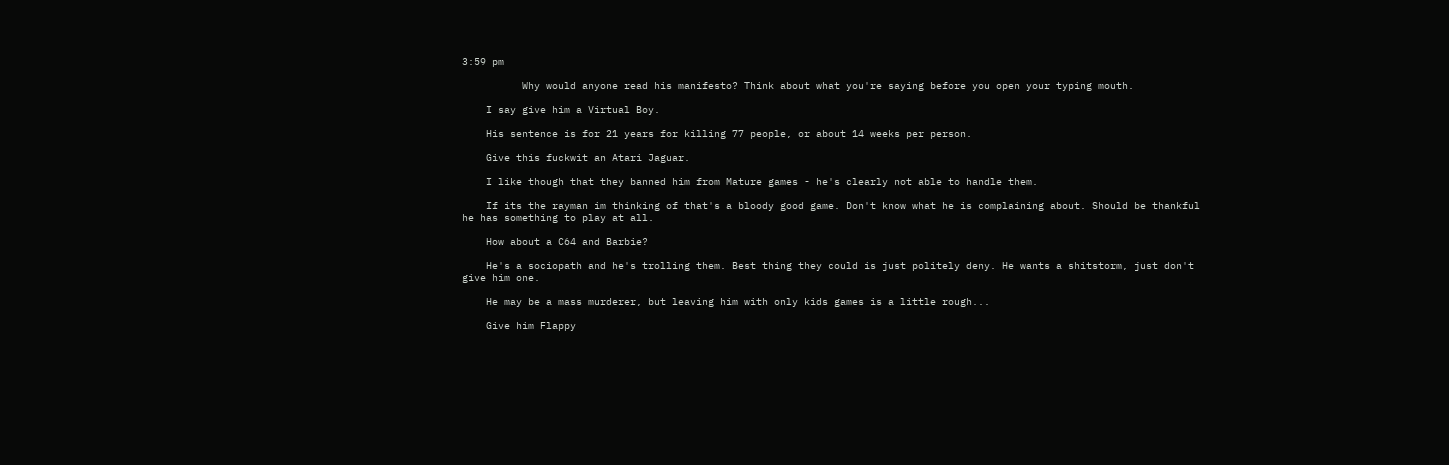3:59 pm

          Why would anyone read his manifesto? Think about what you're saying before you open your typing mouth.

    I say give him a Virtual Boy.

    His sentence is for 21 years for killing 77 people, or about 14 weeks per person.

    Give this fuckwit an Atari Jaguar.

    I like though that they banned him from Mature games - he's clearly not able to handle them.

    If its the rayman im thinking of that's a bloody good game. Don't know what he is complaining about. Should be thankful he has something to play at all.

    How about a C64 and Barbie?

    He's a sociopath and he's trolling them. Best thing they could is just politely deny. He wants a shitstorm, just don't give him one.

    He may be a mass murderer, but leaving him with only kids games is a little rough...

    Give him Flappy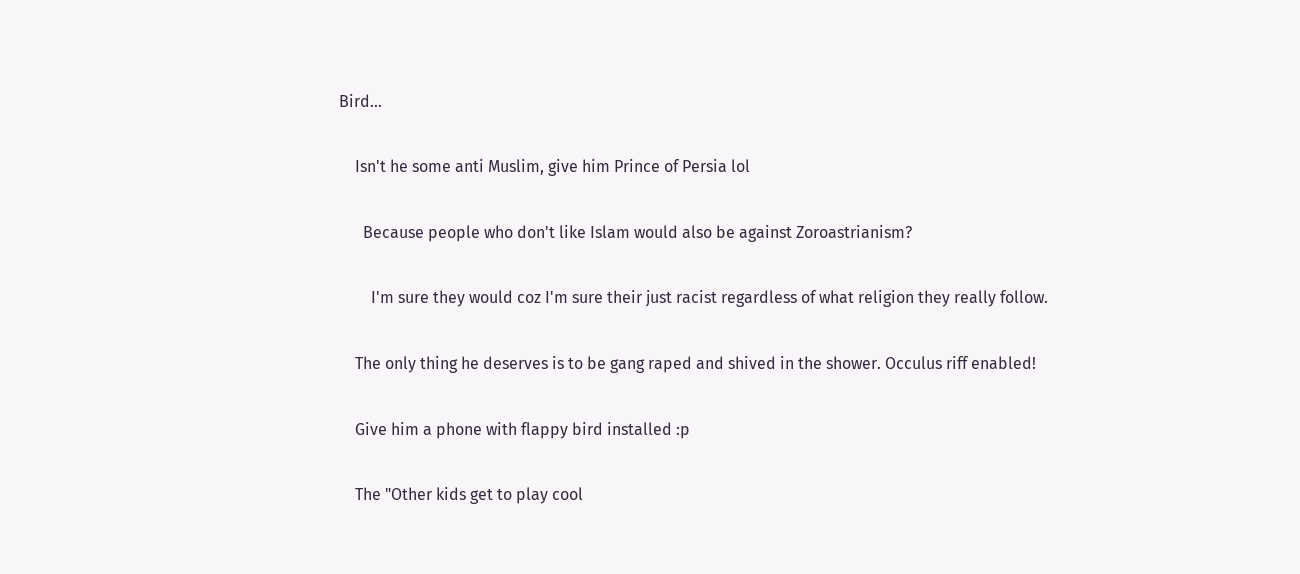Bird...

    Isn't he some anti Muslim, give him Prince of Persia lol

      Because people who don't like Islam would also be against Zoroastrianism?

        I'm sure they would coz I'm sure their just racist regardless of what religion they really follow.

    The only thing he deserves is to be gang raped and shived in the shower. Occulus riff enabled!

    Give him a phone with flappy bird installed :p

    The "Other kids get to play cool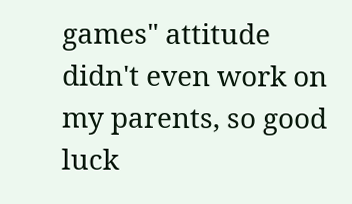games" attitude didn't even work on my parents, so good luck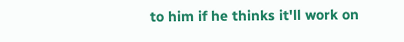to him if he thinks it'll work on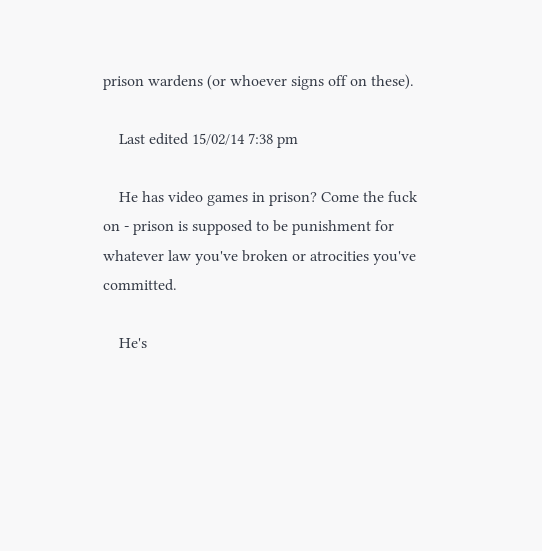prison wardens (or whoever signs off on these).

    Last edited 15/02/14 7:38 pm

    He has video games in prison? Come the fuck on - prison is supposed to be punishment for whatever law you've broken or atrocities you've committed.

    He's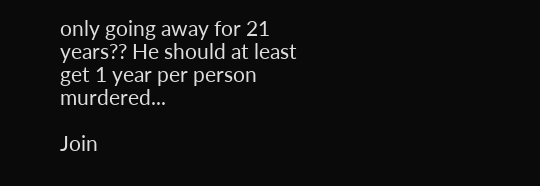only going away for 21 years?? He should at least get 1 year per person murdered...

Join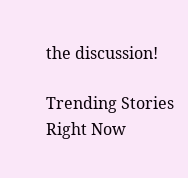the discussion!

Trending Stories Right Now